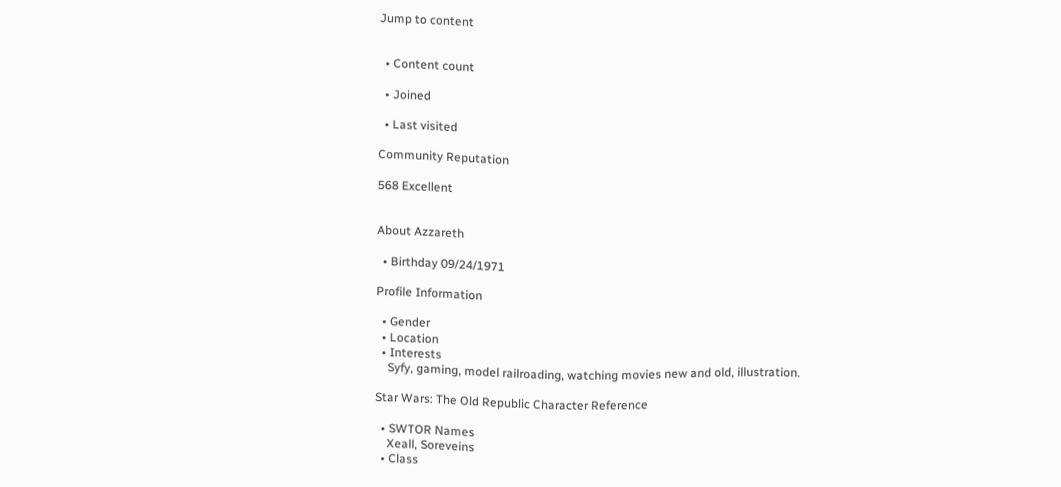Jump to content


  • Content count

  • Joined

  • Last visited

Community Reputation

568 Excellent


About Azzareth

  • Birthday 09/24/1971

Profile Information

  • Gender
  • Location
  • Interests
    Syfy, gaming, model railroading, watching movies new and old, illustration.

Star Wars: The Old Republic Character Reference

  • SWTOR Names
    Xeall, Soreveins
  • Class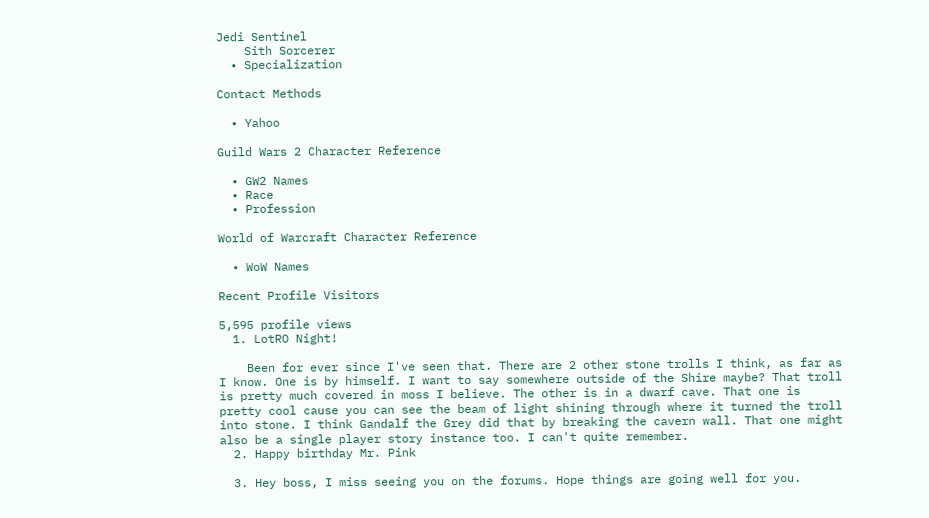Jedi Sentinel
    Sith Sorcerer
  • Specialization

Contact Methods

  • Yahoo

Guild Wars 2 Character Reference

  • GW2 Names
  • Race
  • Profession

World of Warcraft Character Reference

  • WoW Names

Recent Profile Visitors

5,595 profile views
  1. LotRO Night!

    Been for ever since I've seen that. There are 2 other stone trolls I think, as far as I know. One is by himself. I want to say somewhere outside of the Shire maybe? That troll is pretty much covered in moss I believe. The other is in a dwarf cave. That one is pretty cool cause you can see the beam of light shining through where it turned the troll into stone. I think Gandalf the Grey did that by breaking the cavern wall. That one might also be a single player story instance too. I can't quite remember.
  2. Happy birthday Mr. Pink

  3. Hey boss, I miss seeing you on the forums. Hope things are going well for you.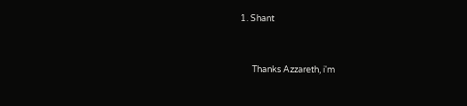1. Shant


      Thanks Azzareth, i'm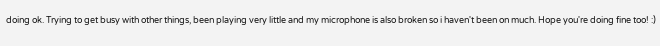doing ok. Trying to get busy with other things, been playing very little and my microphone is also broken so i haven't been on much. Hope you're doing fine too! :)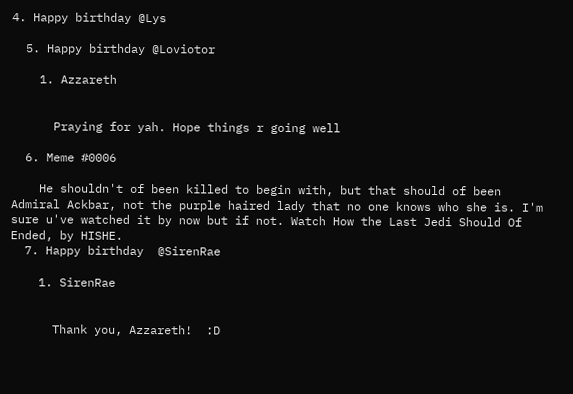4. Happy birthday @Lys

  5. Happy birthday @Loviotor

    1. Azzareth


      Praying for yah. Hope things r going well

  6. Meme #0006

    He shouldn't of been killed to begin with, but that should of been Admiral Ackbar, not the purple haired lady that no one knows who she is. I'm sure u've watched it by now but if not. Watch How the Last Jedi Should Of Ended, by HISHE.
  7. Happy birthday  @SirenRae

    1. SirenRae


      Thank you, Azzareth!  :D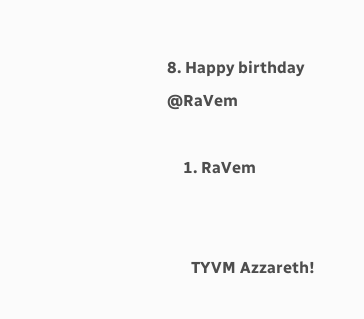8. Happy birthday @RaVem

    1. RaVem


      TYVM Azzareth!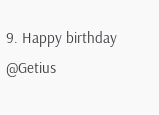9. Happy birthday  @Getius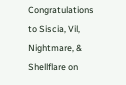Congratulations to Siscia, Vil, Nightmare, & Shellflare on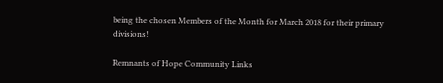being the chosen Members of the Month for March 2018 for their primary divisions!

Remnants of Hope Community Links